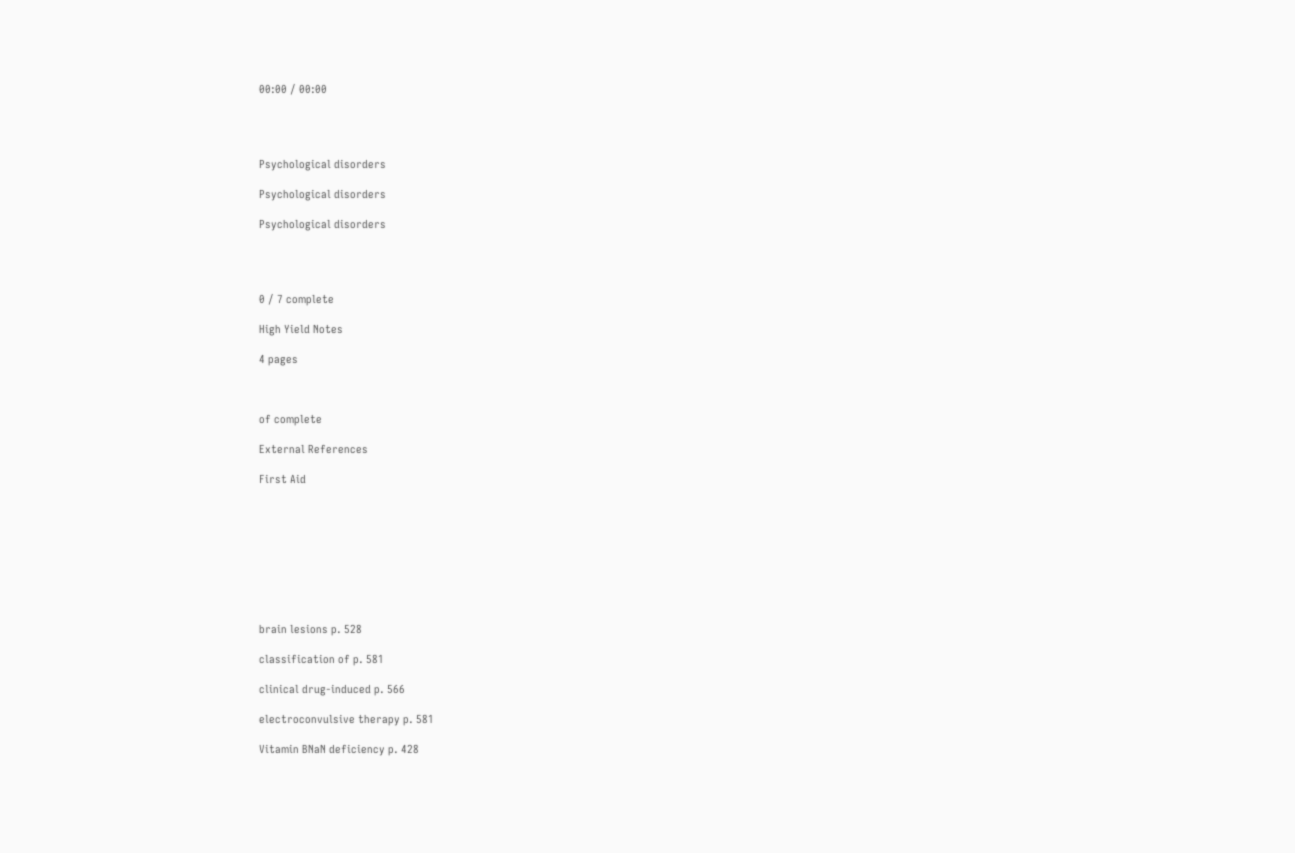00:00 / 00:00




Psychological disorders

Psychological disorders

Psychological disorders




0 / 7 complete

High Yield Notes

4 pages



of complete

External References

First Aid









brain lesions p. 528

classification of p. 581

clinical drug-induced p. 566

electroconvulsive therapy p. 581

Vitamin BNaN deficiency p. 428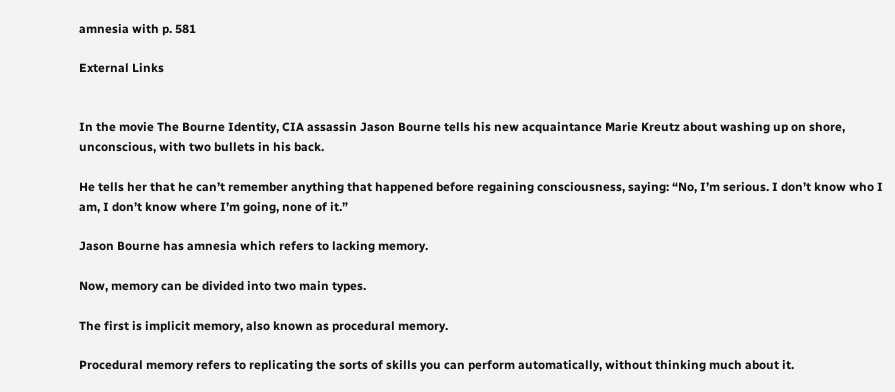amnesia with p. 581

External Links


In the movie The Bourne Identity, CIA assassin Jason Bourne tells his new acquaintance Marie Kreutz about washing up on shore, unconscious, with two bullets in his back.

He tells her that he can’t remember anything that happened before regaining consciousness, saying: “No, I’m serious. I don’t know who I am, I don’t know where I’m going, none of it.”

Jason Bourne has amnesia which refers to lacking memory.

Now, memory can be divided into two main types.

The first is implicit memory, also known as procedural memory.

Procedural memory refers to replicating the sorts of skills you can perform automatically, without thinking much about it.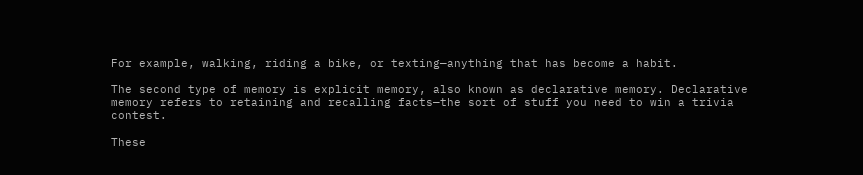For example, walking, riding a bike, or texting—anything that has become a habit.

The second type of memory is explicit memory, also known as declarative memory. Declarative memory refers to retaining and recalling facts—the sort of stuff you need to win a trivia contest.

These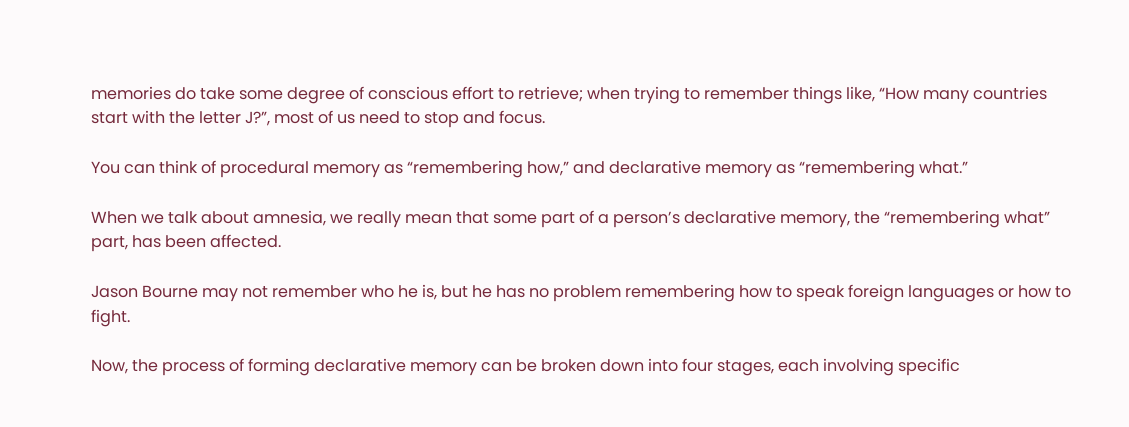memories do take some degree of conscious effort to retrieve; when trying to remember things like, “How many countries start with the letter J?”, most of us need to stop and focus.

You can think of procedural memory as “remembering how,” and declarative memory as “remembering what.”

When we talk about amnesia, we really mean that some part of a person’s declarative memory, the “remembering what” part, has been affected.

Jason Bourne may not remember who he is, but he has no problem remembering how to speak foreign languages or how to fight.

Now, the process of forming declarative memory can be broken down into four stages, each involving specific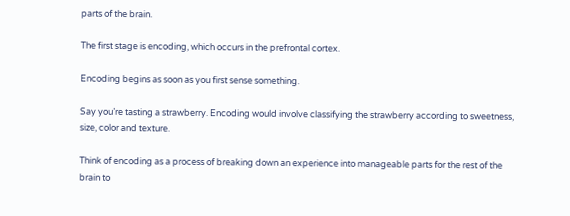parts of the brain.

The first stage is encoding, which occurs in the prefrontal cortex.

Encoding begins as soon as you first sense something.

Say you’re tasting a strawberry. Encoding would involve classifying the strawberry according to sweetness, size, color and texture.

Think of encoding as a process of breaking down an experience into manageable parts for the rest of the brain to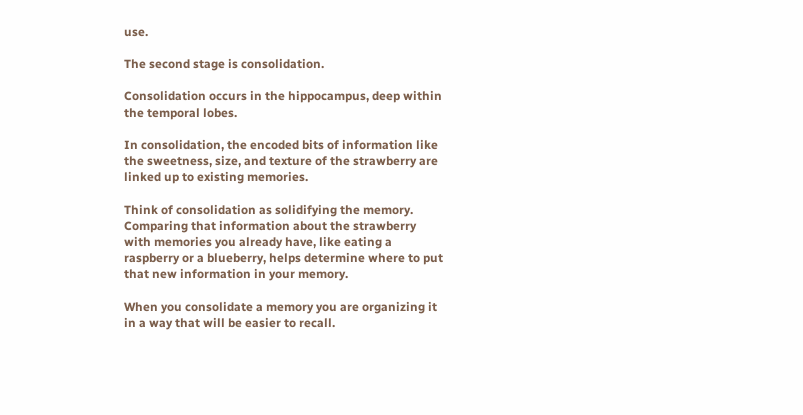use.

The second stage is consolidation.

Consolidation occurs in the hippocampus, deep within the temporal lobes.

In consolidation, the encoded bits of information like the sweetness, size, and texture of the strawberry are linked up to existing memories.

Think of consolidation as solidifying the memory. Comparing that information about the strawberry with memories you already have, like eating a raspberry or a blueberry, helps determine where to put that new information in your memory.

When you consolidate a memory you are organizing it in a way that will be easier to recall.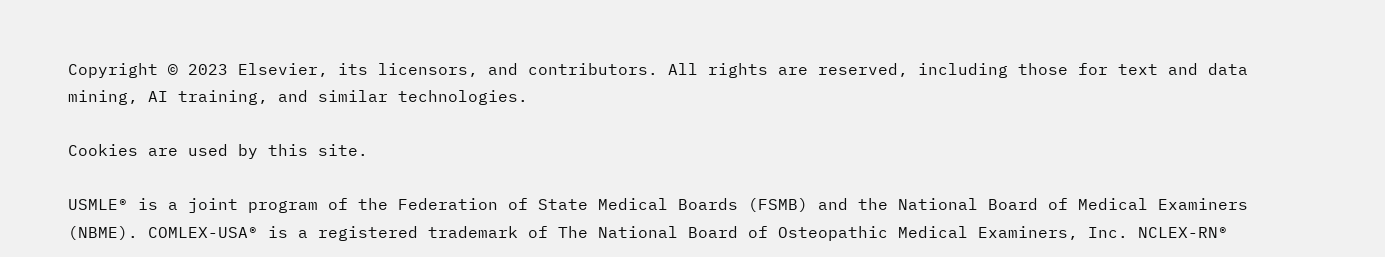Copyright © 2023 Elsevier, its licensors, and contributors. All rights are reserved, including those for text and data mining, AI training, and similar technologies.

Cookies are used by this site.

USMLE® is a joint program of the Federation of State Medical Boards (FSMB) and the National Board of Medical Examiners (NBME). COMLEX-USA® is a registered trademark of The National Board of Osteopathic Medical Examiners, Inc. NCLEX-RN®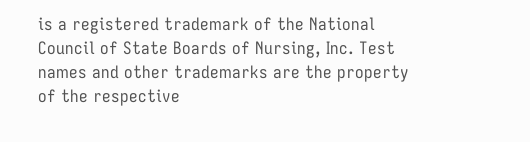is a registered trademark of the National Council of State Boards of Nursing, Inc. Test names and other trademarks are the property of the respective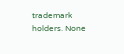trademark holders. None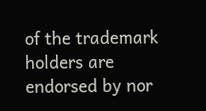of the trademark holders are endorsed by nor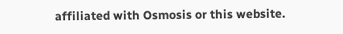affiliated with Osmosis or this website.